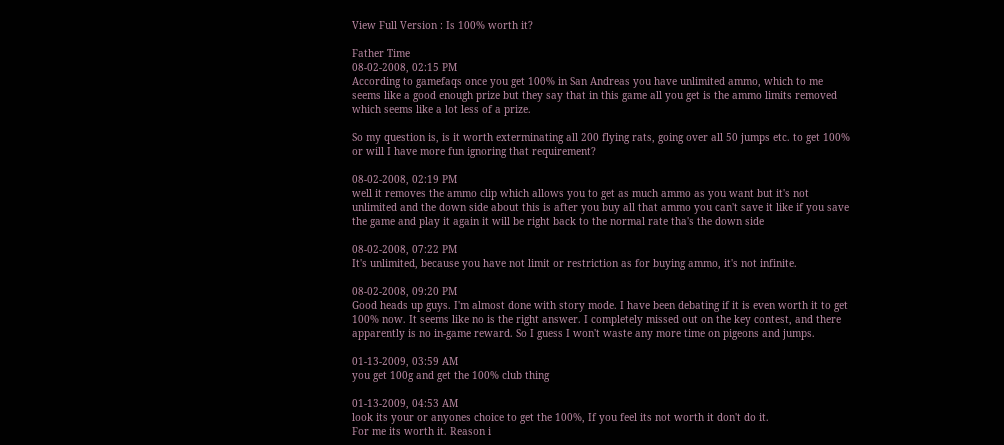View Full Version : Is 100% worth it?

Father Time
08-02-2008, 02:15 PM
According to gamefaqs once you get 100% in San Andreas you have unlimited ammo, which to me seems like a good enough prize but they say that in this game all you get is the ammo limits removed which seems like a lot less of a prize.

So my question is, is it worth exterminating all 200 flying rats, going over all 50 jumps etc. to get 100% or will I have more fun ignoring that requirement?

08-02-2008, 02:19 PM
well it removes the ammo clip which allows you to get as much ammo as you want but it's not unlimited and the down side about this is after you buy all that ammo you can't save it like if you save the game and play it again it will be right back to the normal rate tha's the down side

08-02-2008, 07:22 PM
It's unlimited, because you have not limit or restriction as for buying ammo, it's not infinite.

08-02-2008, 09:20 PM
Good heads up guys. I'm almost done with story mode. I have been debating if it is even worth it to get 100% now. It seems like no is the right answer. I completely missed out on the key contest, and there apparently is no in-game reward. So I guess I won't waste any more time on pigeons and jumps.

01-13-2009, 03:59 AM
you get 100g and get the 100% club thing

01-13-2009, 04:53 AM
look its your or anyones choice to get the 100%, If you feel its not worth it don't do it.
For me its worth it. Reason i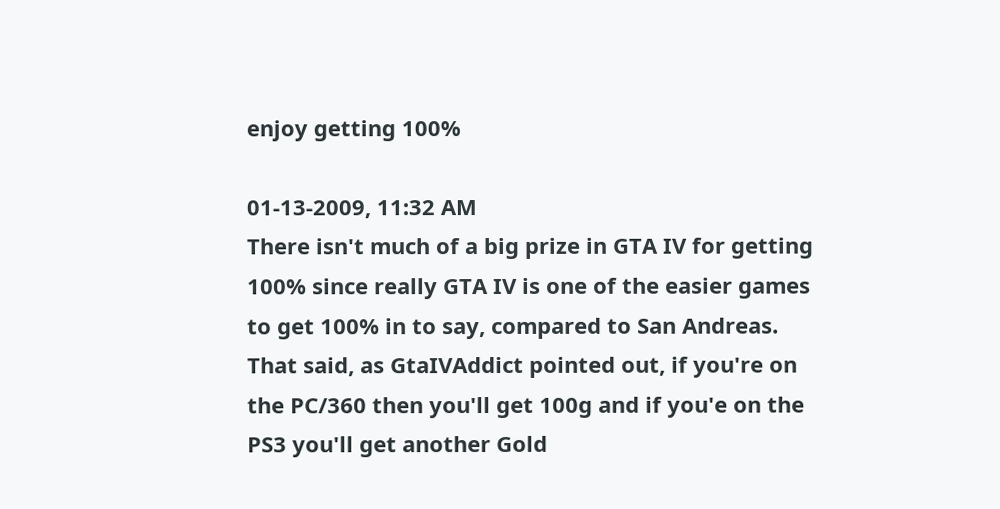enjoy getting 100%

01-13-2009, 11:32 AM
There isn't much of a big prize in GTA IV for getting 100% since really GTA IV is one of the easier games to get 100% in to say, compared to San Andreas. That said, as GtaIVAddict pointed out, if you're on the PC/360 then you'll get 100g and if you'e on the PS3 you'll get another Gold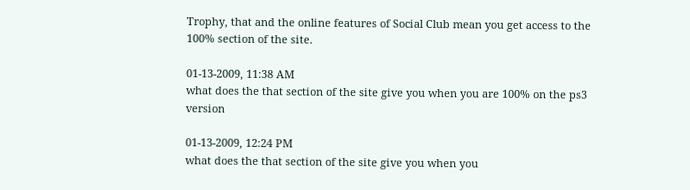Trophy, that and the online features of Social Club mean you get access to the 100% section of the site.

01-13-2009, 11:38 AM
what does the that section of the site give you when you are 100% on the ps3 version

01-13-2009, 12:24 PM
what does the that section of the site give you when you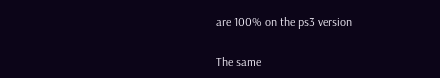are 100% on the ps3 version

The same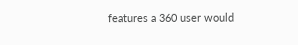features a 360 user would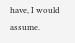have, I would assume.